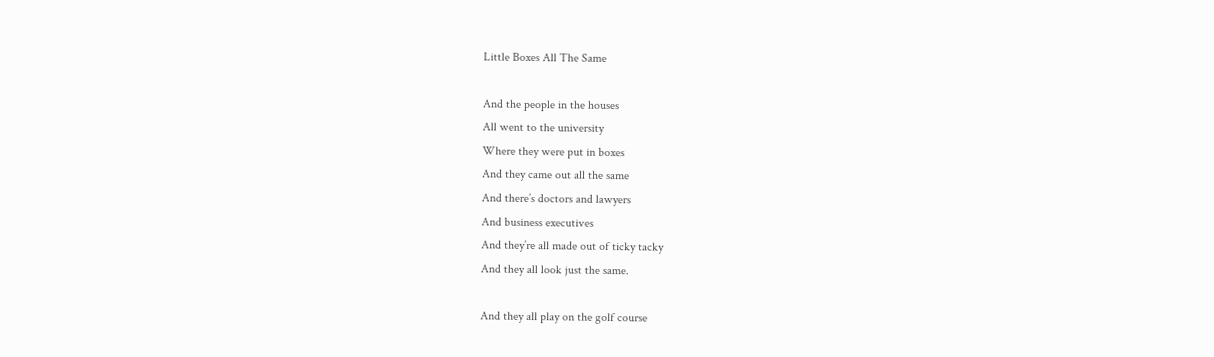Little Boxes All The Same

And the people in the houses
All went to the university
Where they were put in boxes
And they came out all the same
And there’s doctors and lawyers
And business executives
And they’re all made out of ticky tacky
And they all look just the same.

And they all play on the golf course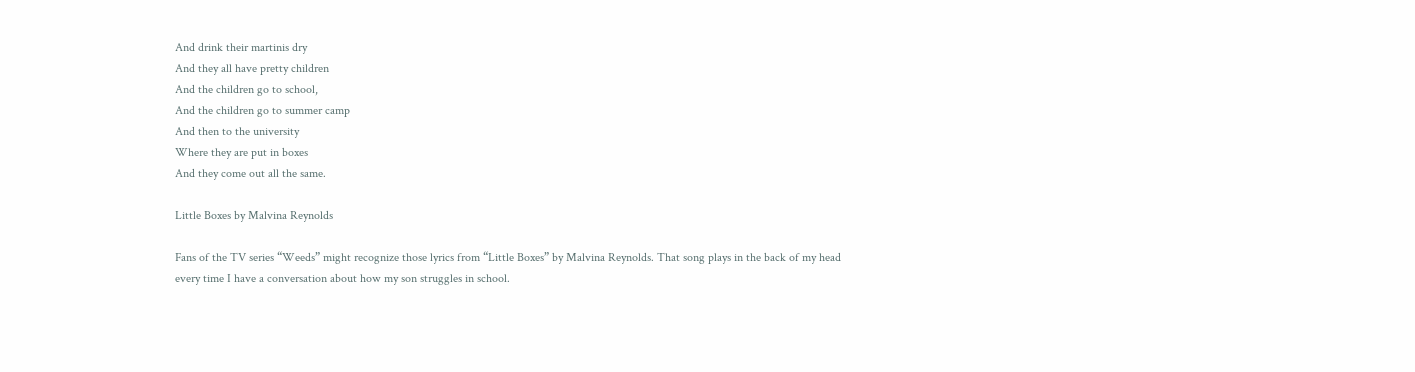And drink their martinis dry
And they all have pretty children
And the children go to school,
And the children go to summer camp
And then to the university
Where they are put in boxes
And they come out all the same.

Little Boxes by Malvina Reynolds

Fans of the TV series “Weeds” might recognize those lyrics from “Little Boxes” by Malvina Reynolds. That song plays in the back of my head every time I have a conversation about how my son struggles in school.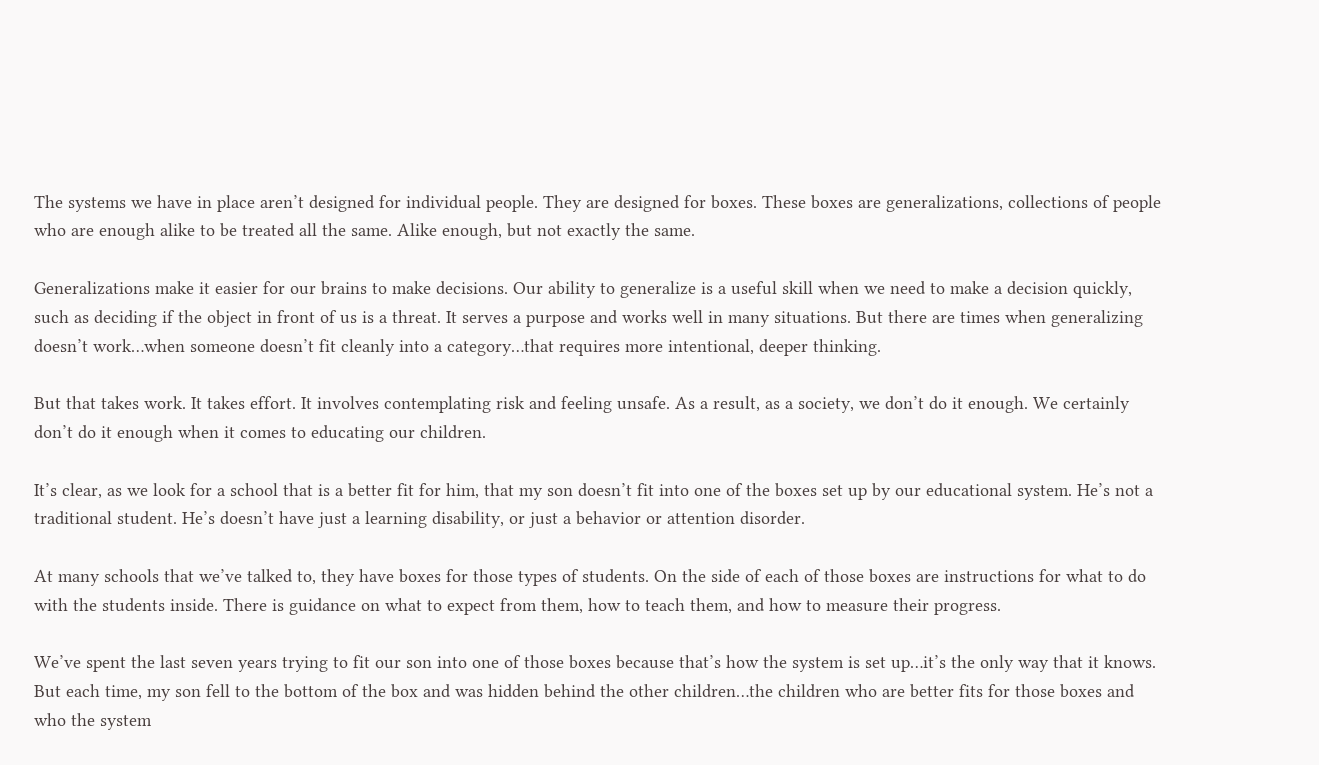The systems we have in place aren’t designed for individual people. They are designed for boxes. These boxes are generalizations, collections of people who are enough alike to be treated all the same. Alike enough, but not exactly the same.

Generalizations make it easier for our brains to make decisions. Our ability to generalize is a useful skill when we need to make a decision quickly, such as deciding if the object in front of us is a threat. It serves a purpose and works well in many situations. But there are times when generalizing doesn’t work…when someone doesn’t fit cleanly into a category…that requires more intentional, deeper thinking.

But that takes work. It takes effort. It involves contemplating risk and feeling unsafe. As a result, as a society, we don’t do it enough. We certainly don’t do it enough when it comes to educating our children.

It’s clear, as we look for a school that is a better fit for him, that my son doesn’t fit into one of the boxes set up by our educational system. He’s not a traditional student. He’s doesn’t have just a learning disability, or just a behavior or attention disorder.

At many schools that we’ve talked to, they have boxes for those types of students. On the side of each of those boxes are instructions for what to do with the students inside. There is guidance on what to expect from them, how to teach them, and how to measure their progress.

We’ve spent the last seven years trying to fit our son into one of those boxes because that’s how the system is set up…it’s the only way that it knows. But each time, my son fell to the bottom of the box and was hidden behind the other children…the children who are better fits for those boxes and who the system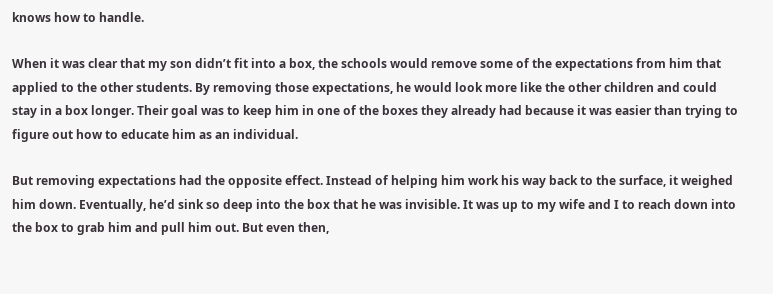knows how to handle.

When it was clear that my son didn’t fit into a box, the schools would remove some of the expectations from him that applied to the other students. By removing those expectations, he would look more like the other children and could stay in a box longer. Their goal was to keep him in one of the boxes they already had because it was easier than trying to figure out how to educate him as an individual.

But removing expectations had the opposite effect. Instead of helping him work his way back to the surface, it weighed him down. Eventually, he’d sink so deep into the box that he was invisible. It was up to my wife and I to reach down into the box to grab him and pull him out. But even then,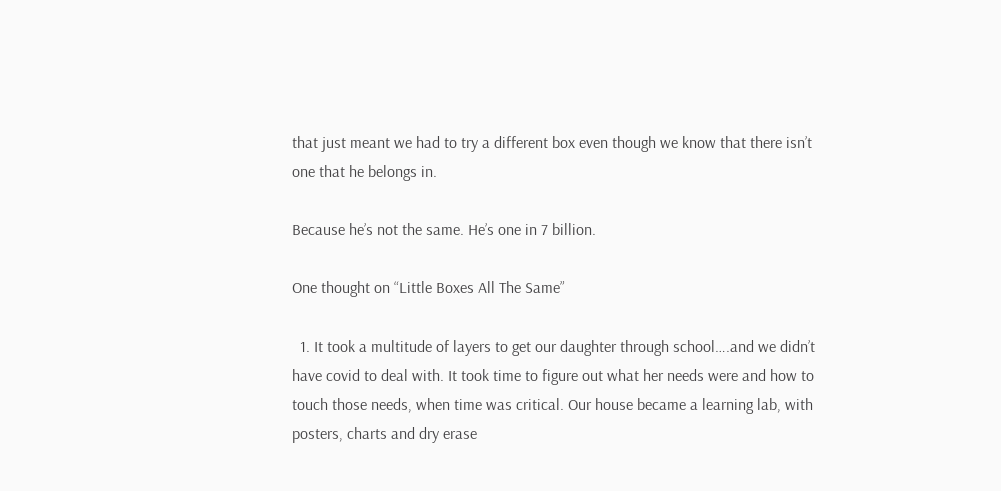that just meant we had to try a different box even though we know that there isn’t one that he belongs in.

Because he’s not the same. He’s one in 7 billion.

One thought on “Little Boxes All The Same”

  1. It took a multitude of layers to get our daughter through school….and we didn’t have covid to deal with. It took time to figure out what her needs were and how to touch those needs, when time was critical. Our house became a learning lab, with posters, charts and dry erase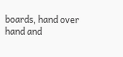boards, hand over hand and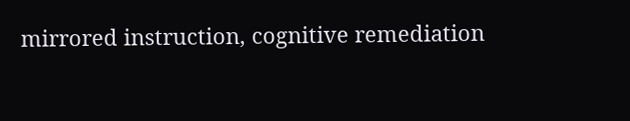mirrored instruction, cognitive remediation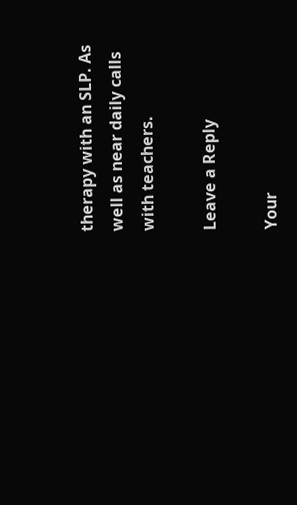therapy with an SLP. As well as near daily calls with teachers.

Leave a Reply

Your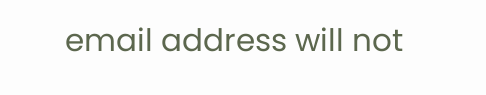email address will not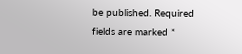be published. Required fields are marked *